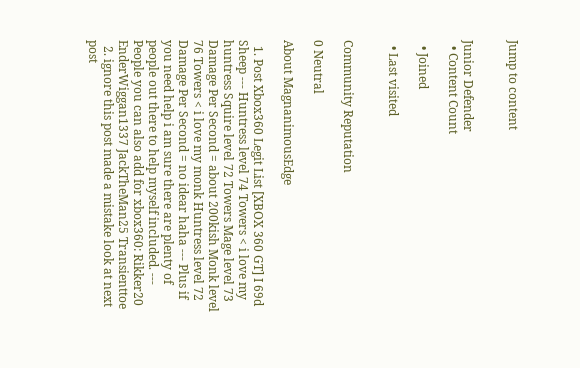Jump to content


Junior Defender
  • Content Count

  • Joined

  • Last visited


Community Reputation

0 Neutral

About MagnanimousEdge

  1. Post Xbox360 Legit List [XBOX 360 GT] I 69d Sheep --- Huntress level 74 Towers < i love my huntress Squire level 72 Towers Mage level 73 Damage Per Second = about 200kish Monk level 76 Towers < i love my monk Huntress level 72 Damage Per Second = no idear haha --- Plus if you need help i am sure there are plenty of people out there to help myself included. --- People you can also add for xbox360: Rikker20 EnderWiggan1337 JackTheMan25 Transienttoe
  2. ignore this post made a mistake look at next post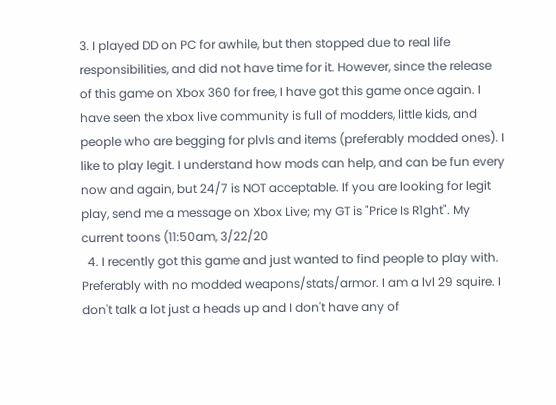3. I played DD on PC for awhile, but then stopped due to real life responsibilities, and did not have time for it. However, since the release of this game on Xbox 360 for free, I have got this game once again. I have seen the xbox live community is full of modders, little kids, and people who are begging for plvls and items (preferably modded ones). I like to play legit. I understand how mods can help, and can be fun every now and again, but 24/7 is NOT acceptable. If you are looking for legit play, send me a message on Xbox Live; my GT is "Price Is R1ght". My current toons (11:50am, 3/22/20
  4. I recently got this game and just wanted to find people to play with. Preferably with no modded weapons/stats/armor. I am a lvl 29 squire. I don't talk a lot just a heads up and I don't have any of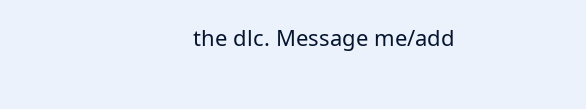the dlc. Message me/add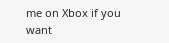me on Xbox if you want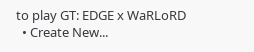to play GT: EDGE x WaRLoRD
  • Create New...